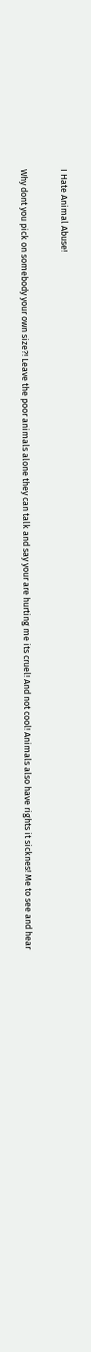I Hate Animal Abuse!

Why dont you pick on somebody your own size?! Leave the poor animals alone they can talk and say your are hurting me its cruel! And not cool! Animals also have rights it sicknes! Me to see and hear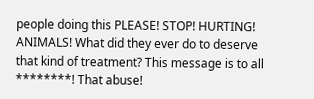people doing this PLEASE! STOP! HURTING! ANIMALS! What did they ever do to deserve that kind of treatment? This message is to all ********! That abuse!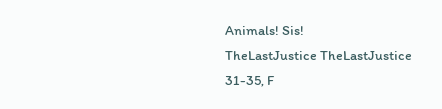Animals! Sis!
TheLastJustice TheLastJustice
31-35, F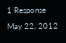1 Response May 22, 2012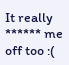It really ****** me off too :(